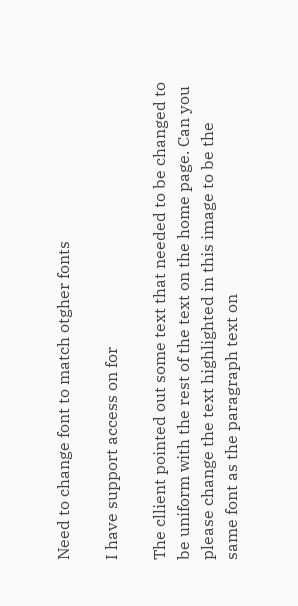Need to change font to match otgher fonts

I have support access on for

The cllient pointed out some text that needed to be changed to be uniform with the rest of the text on the home page. Can you please change the text highlighted in this image to be the same font as the paragraph text on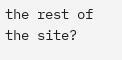the rest of the site?